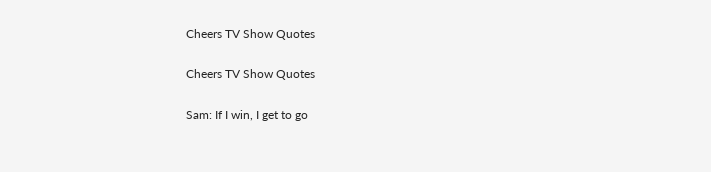Cheers TV Show Quotes

Cheers TV Show Quotes

Sam: If I win, I get to go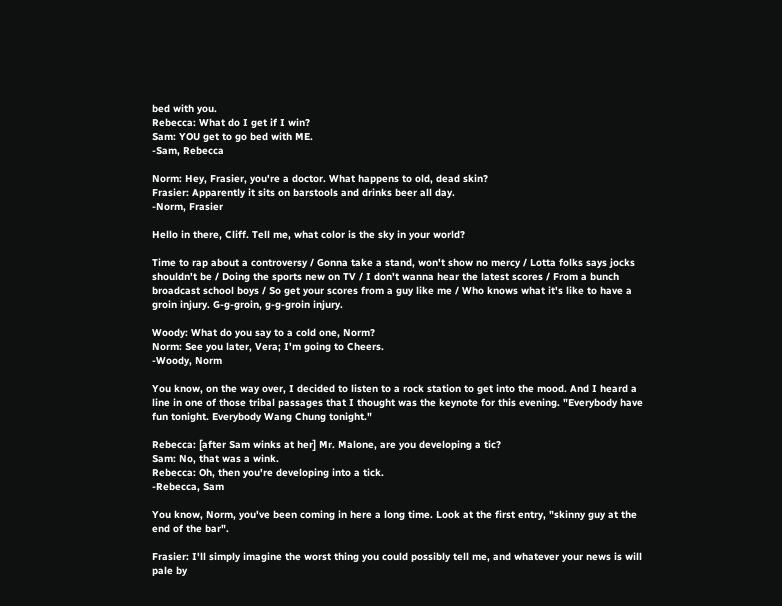bed with you.
Rebecca: What do I get if I win?
Sam: YOU get to go bed with ME.
-Sam, Rebecca

Norm: Hey, Frasier, you're a doctor. What happens to old, dead skin?
Frasier: Apparently it sits on barstools and drinks beer all day.
-Norm, Frasier

Hello in there, Cliff. Tell me, what color is the sky in your world?

Time to rap about a controversy / Gonna take a stand, won't show no mercy / Lotta folks says jocks shouldn't be / Doing the sports new on TV / I don't wanna hear the latest scores / From a bunch broadcast school boys / So get your scores from a guy like me / Who knows what it's like to have a groin injury. G-g-groin, g-g-groin injury.

Woody: What do you say to a cold one, Norm?
Norm: See you later, Vera; I'm going to Cheers.
-Woody, Norm

You know, on the way over, I decided to listen to a rock station to get into the mood. And I heard a line in one of those tribal passages that I thought was the keynote for this evening. "Everybody have fun tonight. Everybody Wang Chung tonight."

Rebecca: [after Sam winks at her] Mr. Malone, are you developing a tic?
Sam: No, that was a wink.
Rebecca: Oh, then you're developing into a tick.
-Rebecca, Sam

You know, Norm, you've been coming in here a long time. Look at the first entry, "skinny guy at the end of the bar".

Frasier: I'll simply imagine the worst thing you could possibly tell me, and whatever your news is will pale by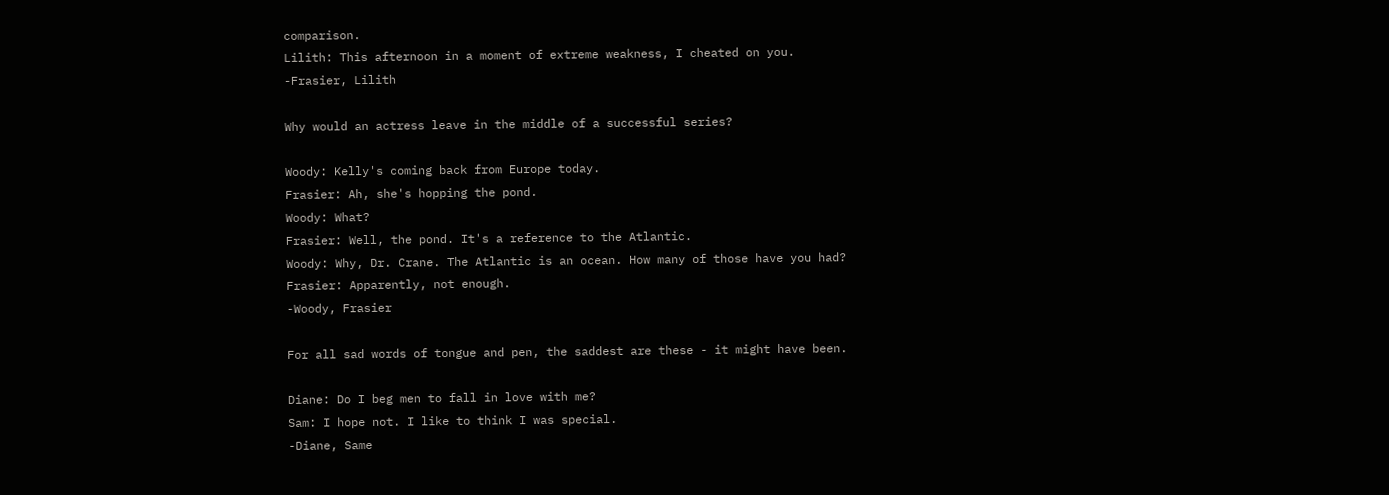comparison.
Lilith: This afternoon in a moment of extreme weakness, I cheated on you.
-Frasier, Lilith

Why would an actress leave in the middle of a successful series?

Woody: Kelly's coming back from Europe today.
Frasier: Ah, she's hopping the pond.
Woody: What?
Frasier: Well, the pond. It's a reference to the Atlantic.
Woody: Why, Dr. Crane. The Atlantic is an ocean. How many of those have you had?
Frasier: Apparently, not enough.
-Woody, Frasier

For all sad words of tongue and pen, the saddest are these - it might have been.

Diane: Do I beg men to fall in love with me?
Sam: I hope not. I like to think I was special.
-Diane, Same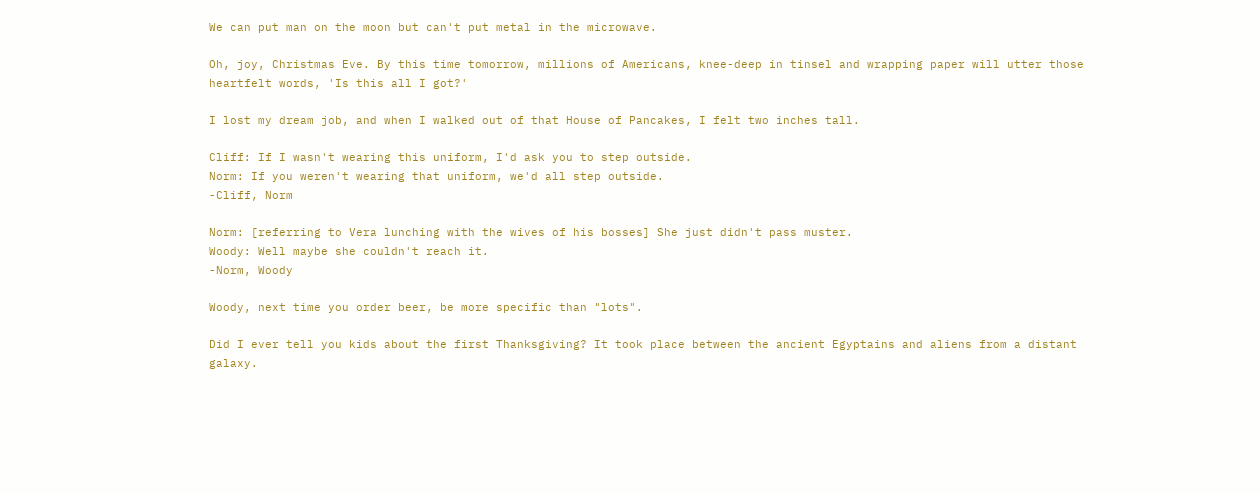We can put man on the moon but can't put metal in the microwave.

Oh, joy, Christmas Eve. By this time tomorrow, millions of Americans, knee-deep in tinsel and wrapping paper will utter those heartfelt words, 'Is this all I got?'

I lost my dream job, and when I walked out of that House of Pancakes, I felt two inches tall.

Cliff: If I wasn't wearing this uniform, I'd ask you to step outside.
Norm: If you weren't wearing that uniform, we'd all step outside.
-Cliff, Norm

Norm: [referring to Vera lunching with the wives of his bosses] She just didn't pass muster.
Woody: Well maybe she couldn't reach it.
-Norm, Woody

Woody, next time you order beer, be more specific than "lots".

Did I ever tell you kids about the first Thanksgiving? It took place between the ancient Egyptains and aliens from a distant galaxy.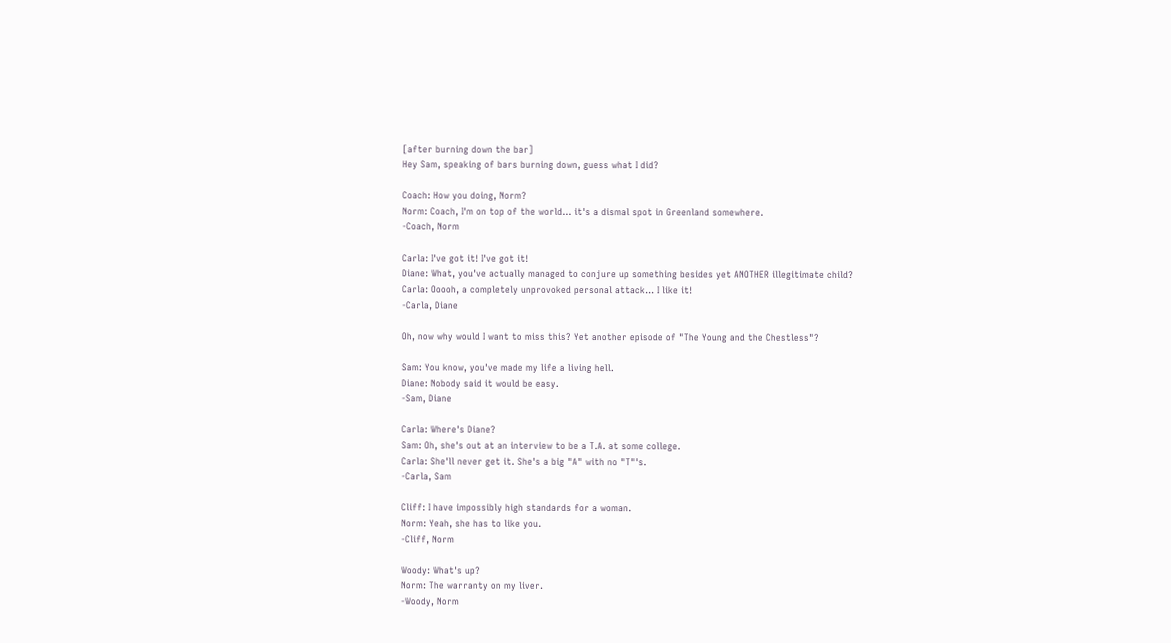[after burning down the bar]
Hey Sam, speaking of bars burning down, guess what I did?

Coach: How you doing, Norm?
Norm: Coach, I'm on top of the world... it's a dismal spot in Greenland somewhere.
-Coach, Norm

Carla: I've got it! I've got it!
Diane: What, you've actually managed to conjure up something besides yet ANOTHER illegitimate child?
Carla: Ooooh, a completely unprovoked personal attack... I like it!
-Carla, Diane

Oh, now why would I want to miss this? Yet another episode of "The Young and the Chestless"?

Sam: You know, you've made my life a living hell.
Diane: Nobody said it would be easy.
-Sam, Diane

Carla: Where's Diane?
Sam: Oh, she's out at an interview to be a T.A. at some college.
Carla: She'll never get it. She's a big "A" with no "T"'s.
-Carla, Sam

Cliff: I have impossibly high standards for a woman.
Norm: Yeah, she has to like you.
-Cliff, Norm

Woody: What's up?
Norm: The warranty on my liver.
-Woody, Norm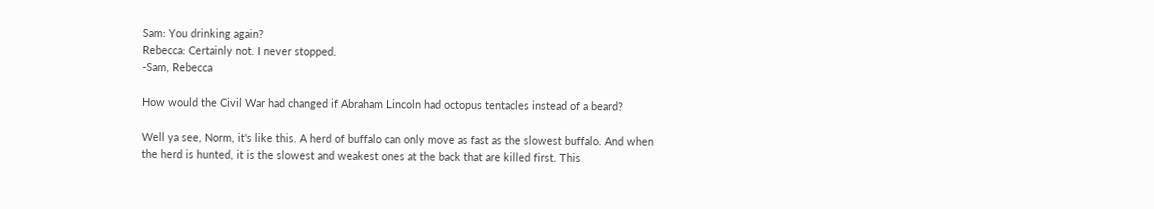Sam: You drinking again?
Rebecca: Certainly not. I never stopped.
-Sam, Rebecca

How would the Civil War had changed if Abraham Lincoln had octopus tentacles instead of a beard?

Well ya see, Norm, it's like this. A herd of buffalo can only move as fast as the slowest buffalo. And when the herd is hunted, it is the slowest and weakest ones at the back that are killed first. This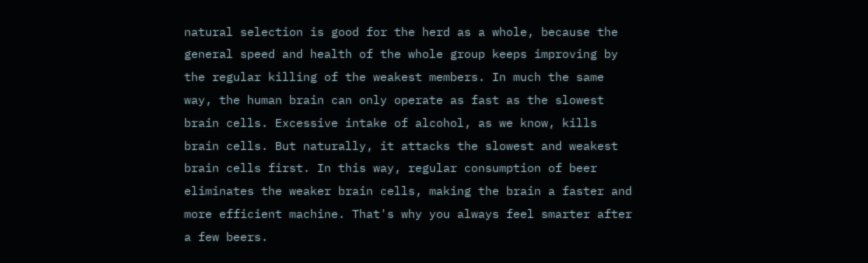natural selection is good for the herd as a whole, because the general speed and health of the whole group keeps improving by the regular killing of the weakest members. In much the same way, the human brain can only operate as fast as the slowest brain cells. Excessive intake of alcohol, as we know, kills brain cells. But naturally, it attacks the slowest and weakest brain cells first. In this way, regular consumption of beer eliminates the weaker brain cells, making the brain a faster and more efficient machine. That's why you always feel smarter after a few beers.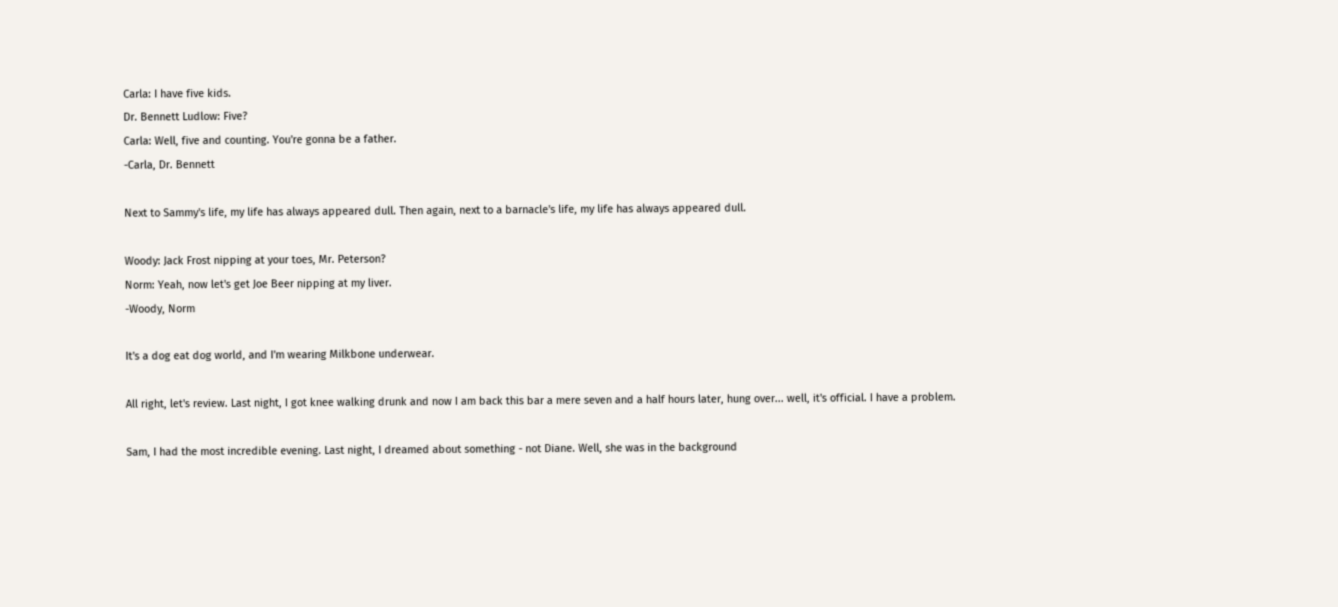Carla: I have five kids.
Dr. Bennett Ludlow: Five?
Carla: Well, five and counting. You're gonna be a father.
-Carla, Dr. Bennett

Next to Sammy's life, my life has always appeared dull. Then again, next to a barnacle's life, my life has always appeared dull.

Woody: Jack Frost nipping at your toes, Mr. Peterson?
Norm: Yeah, now let's get Joe Beer nipping at my liver.
-Woody, Norm

It's a dog eat dog world, and I'm wearing Milkbone underwear.

All right, let's review. Last night, I got knee walking drunk and now I am back this bar a mere seven and a half hours later, hung over... well, it's official. I have a problem.

Sam, I had the most incredible evening. Last night, I dreamed about something - not Diane. Well, she was in the background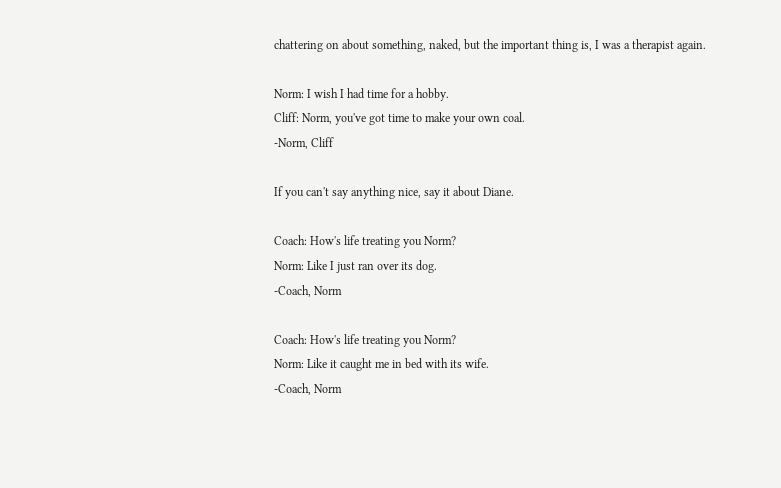chattering on about something, naked, but the important thing is, I was a therapist again.

Norm: I wish I had time for a hobby.
Cliff: Norm, you've got time to make your own coal.
-Norm, Cliff

If you can't say anything nice, say it about Diane.

Coach: How's life treating you Norm?
Norm: Like I just ran over its dog.
-Coach, Norm

Coach: How's life treating you Norm?
Norm: Like it caught me in bed with its wife.
-Coach, Norm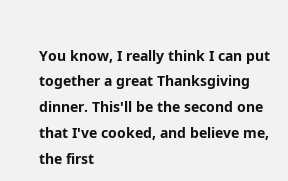You know, I really think I can put together a great Thanksgiving dinner. This'll be the second one that I've cooked, and believe me, the first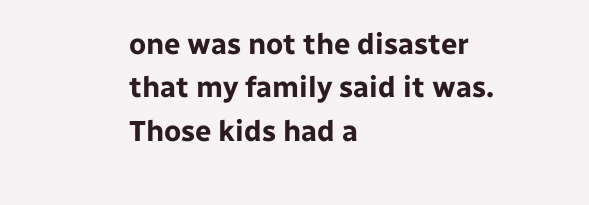one was not the disaster that my family said it was. Those kids had a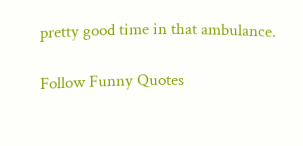pretty good time in that ambulance.

Follow Funny Quotes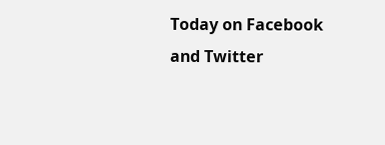Today on Facebook and Twitter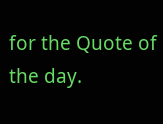for the Quote of the day.